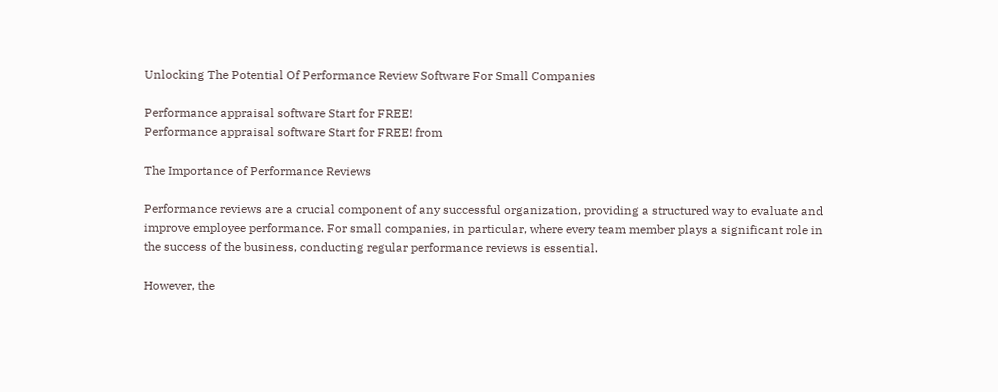Unlocking The Potential Of Performance Review Software For Small Companies

Performance appraisal software Start for FREE!
Performance appraisal software Start for FREE! from

The Importance of Performance Reviews

Performance reviews are a crucial component of any successful organization, providing a structured way to evaluate and improve employee performance. For small companies, in particular, where every team member plays a significant role in the success of the business, conducting regular performance reviews is essential.

However, the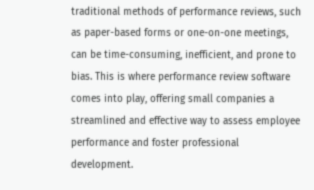traditional methods of performance reviews, such as paper-based forms or one-on-one meetings, can be time-consuming, inefficient, and prone to bias. This is where performance review software comes into play, offering small companies a streamlined and effective way to assess employee performance and foster professional development.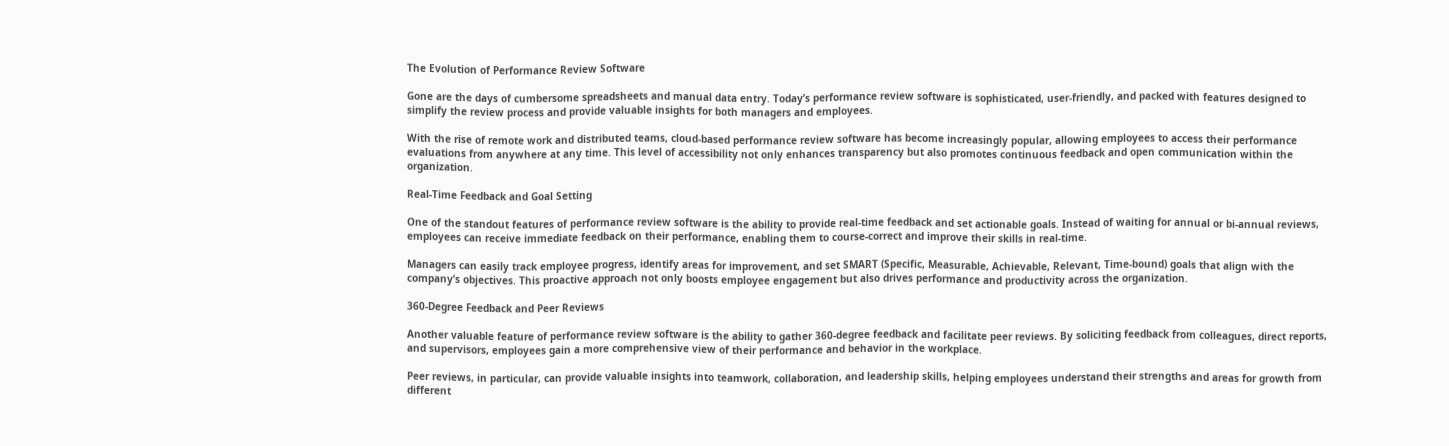The Evolution of Performance Review Software

Gone are the days of cumbersome spreadsheets and manual data entry. Today’s performance review software is sophisticated, user-friendly, and packed with features designed to simplify the review process and provide valuable insights for both managers and employees.

With the rise of remote work and distributed teams, cloud-based performance review software has become increasingly popular, allowing employees to access their performance evaluations from anywhere at any time. This level of accessibility not only enhances transparency but also promotes continuous feedback and open communication within the organization.

Real-Time Feedback and Goal Setting

One of the standout features of performance review software is the ability to provide real-time feedback and set actionable goals. Instead of waiting for annual or bi-annual reviews, employees can receive immediate feedback on their performance, enabling them to course-correct and improve their skills in real-time.

Managers can easily track employee progress, identify areas for improvement, and set SMART (Specific, Measurable, Achievable, Relevant, Time-bound) goals that align with the company’s objectives. This proactive approach not only boosts employee engagement but also drives performance and productivity across the organization.

360-Degree Feedback and Peer Reviews

Another valuable feature of performance review software is the ability to gather 360-degree feedback and facilitate peer reviews. By soliciting feedback from colleagues, direct reports, and supervisors, employees gain a more comprehensive view of their performance and behavior in the workplace.

Peer reviews, in particular, can provide valuable insights into teamwork, collaboration, and leadership skills, helping employees understand their strengths and areas for growth from different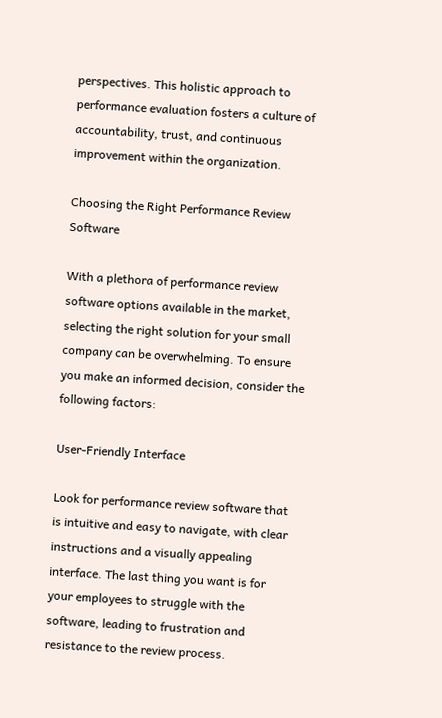perspectives. This holistic approach to performance evaluation fosters a culture of accountability, trust, and continuous improvement within the organization.

Choosing the Right Performance Review Software

With a plethora of performance review software options available in the market, selecting the right solution for your small company can be overwhelming. To ensure you make an informed decision, consider the following factors:

User-Friendly Interface

Look for performance review software that is intuitive and easy to navigate, with clear instructions and a visually appealing interface. The last thing you want is for your employees to struggle with the software, leading to frustration and resistance to the review process.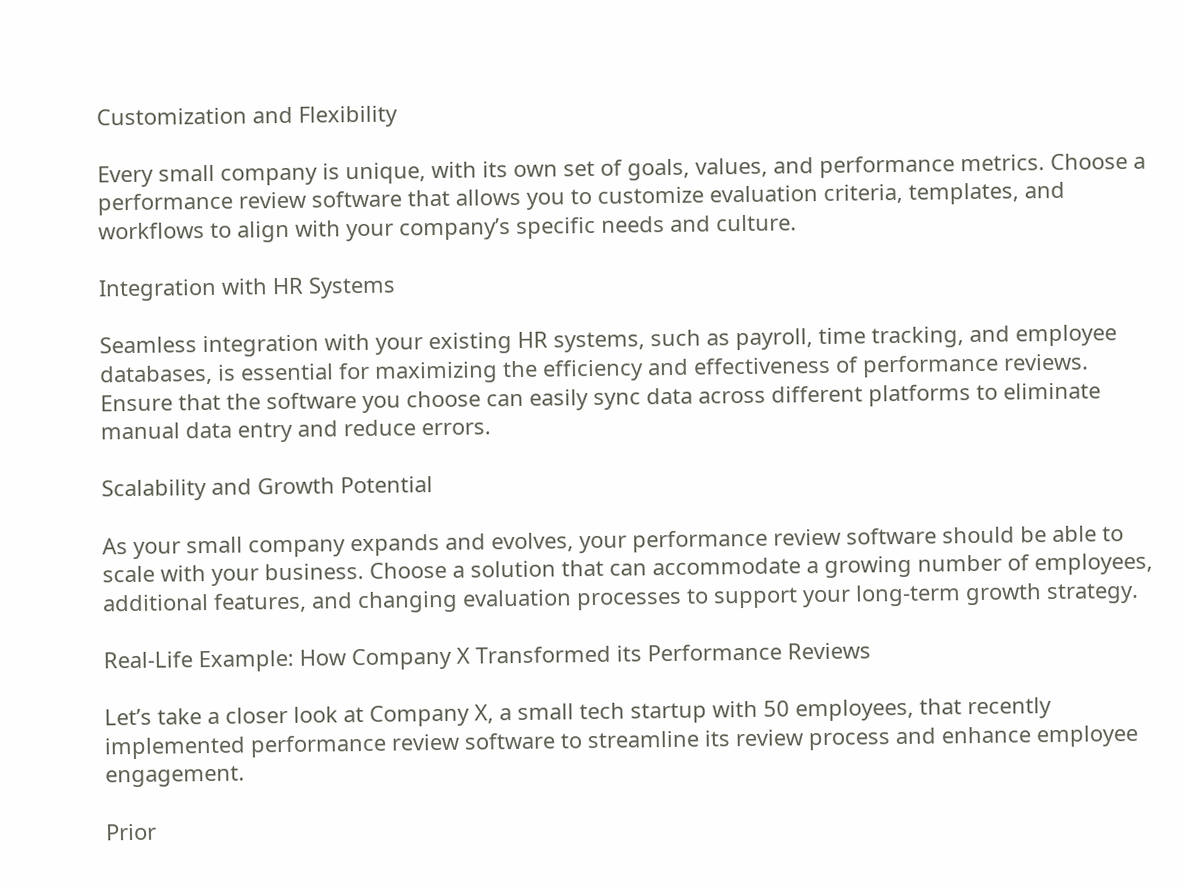Customization and Flexibility

Every small company is unique, with its own set of goals, values, and performance metrics. Choose a performance review software that allows you to customize evaluation criteria, templates, and workflows to align with your company’s specific needs and culture.

Integration with HR Systems

Seamless integration with your existing HR systems, such as payroll, time tracking, and employee databases, is essential for maximizing the efficiency and effectiveness of performance reviews. Ensure that the software you choose can easily sync data across different platforms to eliminate manual data entry and reduce errors.

Scalability and Growth Potential

As your small company expands and evolves, your performance review software should be able to scale with your business. Choose a solution that can accommodate a growing number of employees, additional features, and changing evaluation processes to support your long-term growth strategy.

Real-Life Example: How Company X Transformed its Performance Reviews

Let’s take a closer look at Company X, a small tech startup with 50 employees, that recently implemented performance review software to streamline its review process and enhance employee engagement.

Prior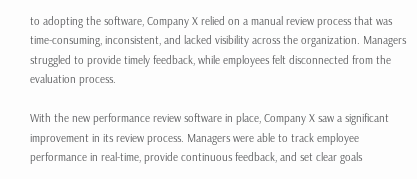to adopting the software, Company X relied on a manual review process that was time-consuming, inconsistent, and lacked visibility across the organization. Managers struggled to provide timely feedback, while employees felt disconnected from the evaluation process.

With the new performance review software in place, Company X saw a significant improvement in its review process. Managers were able to track employee performance in real-time, provide continuous feedback, and set clear goals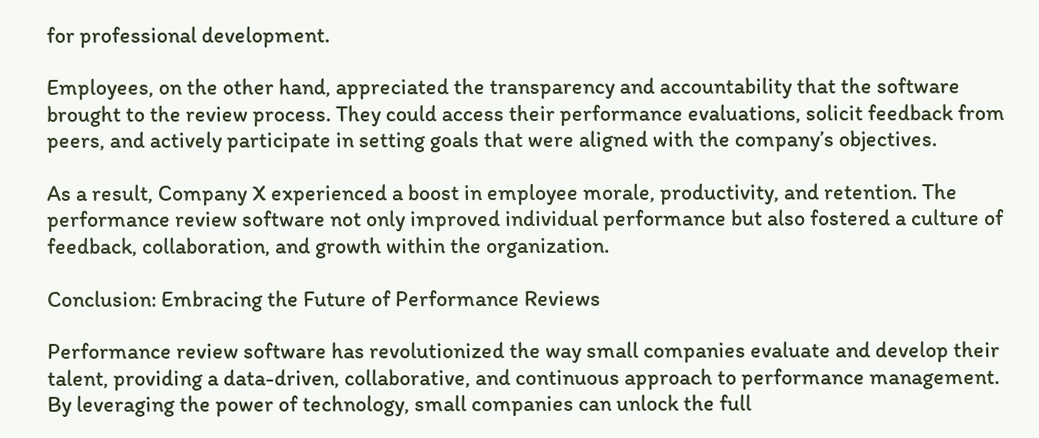for professional development.

Employees, on the other hand, appreciated the transparency and accountability that the software brought to the review process. They could access their performance evaluations, solicit feedback from peers, and actively participate in setting goals that were aligned with the company’s objectives.

As a result, Company X experienced a boost in employee morale, productivity, and retention. The performance review software not only improved individual performance but also fostered a culture of feedback, collaboration, and growth within the organization.

Conclusion: Embracing the Future of Performance Reviews

Performance review software has revolutionized the way small companies evaluate and develop their talent, providing a data-driven, collaborative, and continuous approach to performance management. By leveraging the power of technology, small companies can unlock the full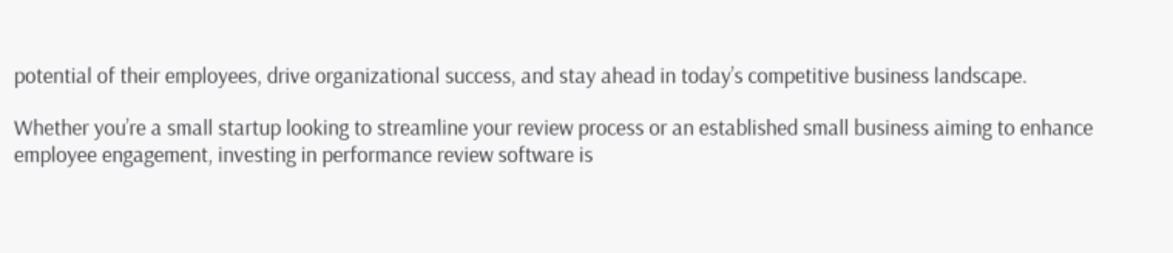potential of their employees, drive organizational success, and stay ahead in today’s competitive business landscape.

Whether you’re a small startup looking to streamline your review process or an established small business aiming to enhance employee engagement, investing in performance review software is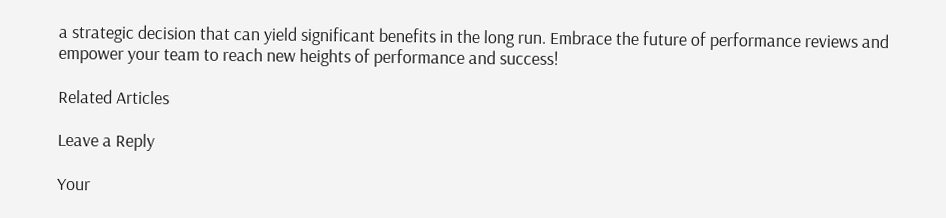a strategic decision that can yield significant benefits in the long run. Embrace the future of performance reviews and empower your team to reach new heights of performance and success!

Related Articles

Leave a Reply

Your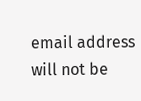email address will not be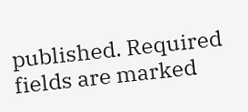published. Required fields are marked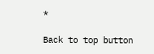*

Back to top button